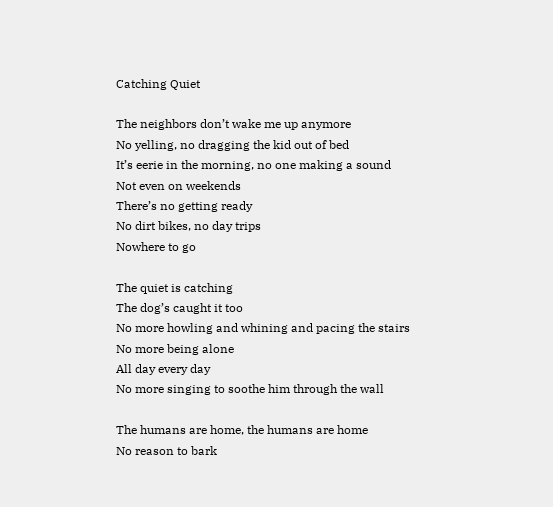Catching Quiet

The neighbors don’t wake me up anymore
No yelling, no dragging the kid out of bed
It’s eerie in the morning, no one making a sound
Not even on weekends
There’s no getting ready
No dirt bikes, no day trips
Nowhere to go

The quiet is catching
The dog’s caught it too
No more howling and whining and pacing the stairs
No more being alone
All day every day
No more singing to soothe him through the wall

The humans are home, the humans are home
No reason to bark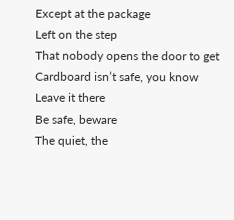Except at the package
Left on the step
That nobody opens the door to get
Cardboard isn’t safe, you know
Leave it there
Be safe, beware
The quiet, the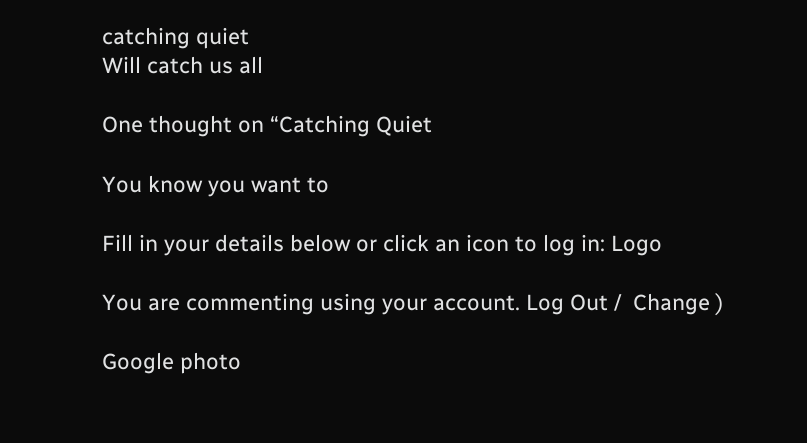catching quiet
Will catch us all

One thought on “Catching Quiet

You know you want to

Fill in your details below or click an icon to log in: Logo

You are commenting using your account. Log Out /  Change )

Google photo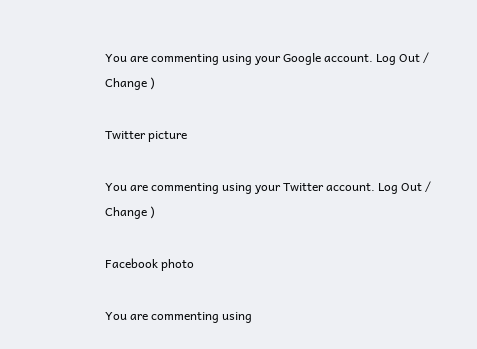You are commenting using your Google account. Log Out /  Change )

Twitter picture

You are commenting using your Twitter account. Log Out /  Change )

Facebook photo

You are commenting using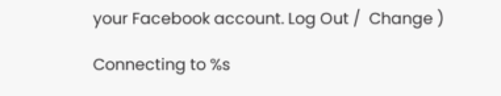your Facebook account. Log Out /  Change )

Connecting to %s